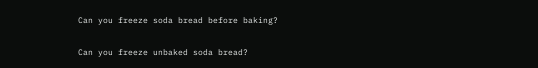Can you freeze soda bread before baking?

Can you freeze unbaked soda bread?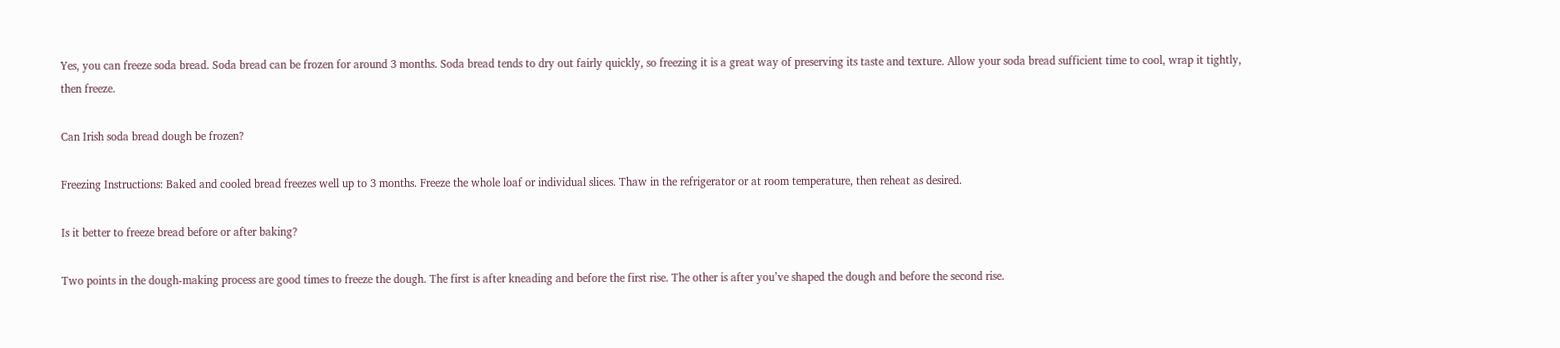Yes, you can freeze soda bread. Soda bread can be frozen for around 3 months. Soda bread tends to dry out fairly quickly, so freezing it is a great way of preserving its taste and texture. Allow your soda bread sufficient time to cool, wrap it tightly, then freeze.

Can Irish soda bread dough be frozen?

Freezing Instructions: Baked and cooled bread freezes well up to 3 months. Freeze the whole loaf or individual slices. Thaw in the refrigerator or at room temperature, then reheat as desired.

Is it better to freeze bread before or after baking?

Two points in the dough-making process are good times to freeze the dough. The first is after kneading and before the first rise. The other is after you’ve shaped the dough and before the second rise.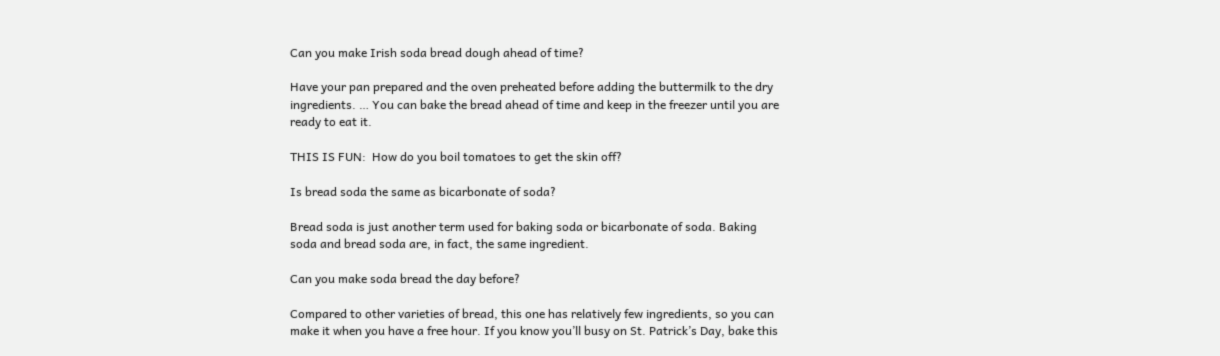Can you make Irish soda bread dough ahead of time?

Have your pan prepared and the oven preheated before adding the buttermilk to the dry ingredients. … You can bake the bread ahead of time and keep in the freezer until you are ready to eat it.

THIS IS FUN:  How do you boil tomatoes to get the skin off?

Is bread soda the same as bicarbonate of soda?

Bread soda is just another term used for baking soda or bicarbonate of soda. Baking soda and bread soda are, in fact, the same ingredient.

Can you make soda bread the day before?

Compared to other varieties of bread, this one has relatively few ingredients, so you can make it when you have a free hour. If you know you’ll busy on St. Patrick’s Day, bake this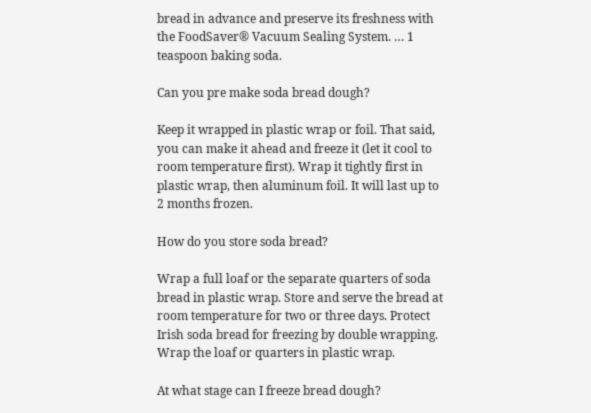bread in advance and preserve its freshness with the FoodSaver® Vacuum Sealing System. … 1 teaspoon baking soda.

Can you pre make soda bread dough?

Keep it wrapped in plastic wrap or foil. That said, you can make it ahead and freeze it (let it cool to room temperature first). Wrap it tightly first in plastic wrap, then aluminum foil. It will last up to 2 months frozen.

How do you store soda bread?

Wrap a full loaf or the separate quarters of soda bread in plastic wrap. Store and serve the bread at room temperature for two or three days. Protect Irish soda bread for freezing by double wrapping. Wrap the loaf or quarters in plastic wrap.

At what stage can I freeze bread dough?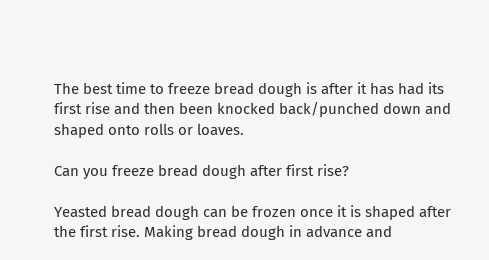The best time to freeze bread dough is after it has had its first rise and then been knocked back/punched down and shaped onto rolls or loaves.

Can you freeze bread dough after first rise?

Yeasted bread dough can be frozen once it is shaped after the first rise. Making bread dough in advance and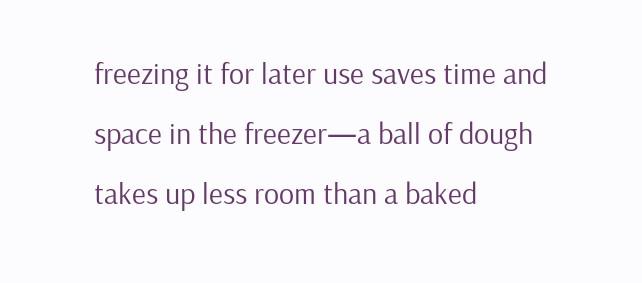freezing it for later use saves time and space in the freezer—a ball of dough takes up less room than a baked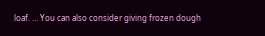loaf. … You can also consider giving frozen dough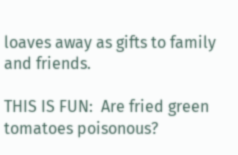loaves away as gifts to family and friends.

THIS IS FUN:  Are fried green tomatoes poisonous?